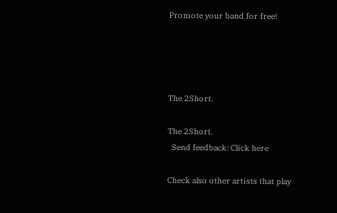Promote your band for free!




The 2Short.

The 2Short.
  Send feedback: Click here

Check also other artists that play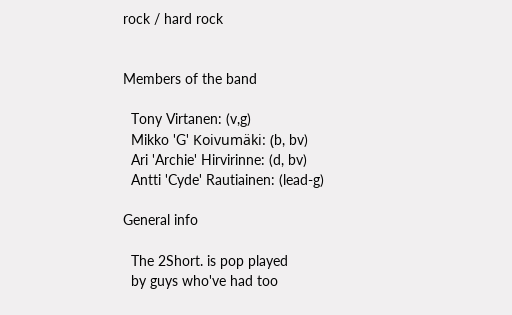rock / hard rock


Members of the band

  Tony Virtanen: (v,g)
  Mikko 'G' Koivumäki: (b, bv)
  Ari 'Archie' Hirvirinne: (d, bv)
  Antti 'Cyde' Rautiainen: (lead-g)

General info

  The 2Short. is pop played
  by guys who've had too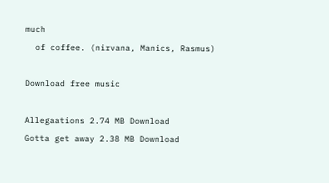much
  of coffee. (nirvana, Manics, Rasmus)

Download free music

Allegaations 2.74 MB Download
Gotta get away 2.38 MB Download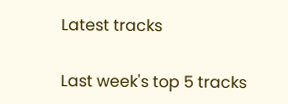Latest tracks

Last week's top 5 tracks